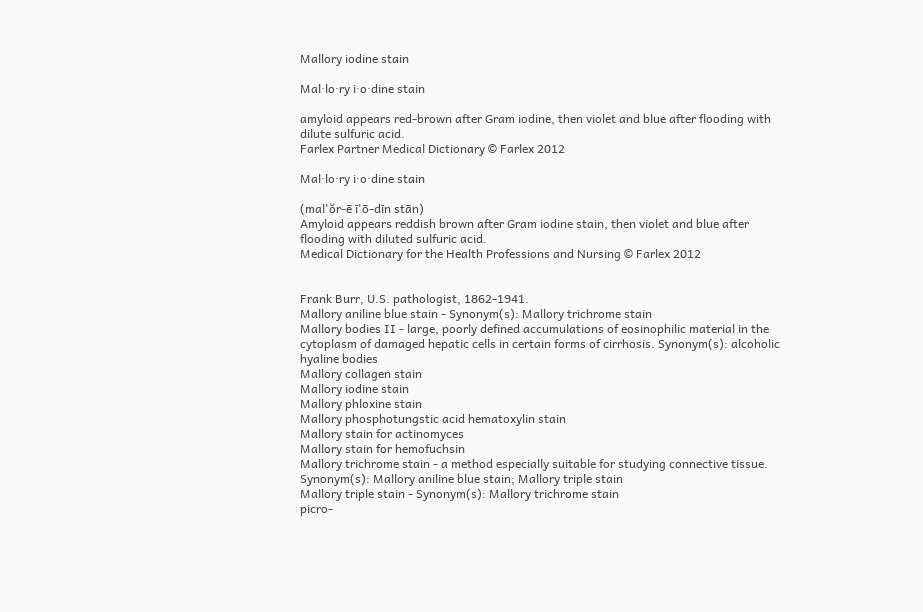Mallory iodine stain

Mal·lo·ry i·o·dine stain

amyloid appears red-brown after Gram iodine, then violet and blue after flooding with dilute sulfuric acid.
Farlex Partner Medical Dictionary © Farlex 2012

Mal·lo·ry i·o·dine stain

(mal'ŏr-ē ī'ō-dīn stān)
Amyloid appears reddish brown after Gram iodine stain, then violet and blue after flooding with diluted sulfuric acid.
Medical Dictionary for the Health Professions and Nursing © Farlex 2012


Frank Burr, U.S. pathologist, 1862-1941.
Mallory aniline blue stain - Synonym(s): Mallory trichrome stain
Mallory bodies II - large, poorly defined accumulations of eosinophilic material in the cytoplasm of damaged hepatic cells in certain forms of cirrhosis. Synonym(s): alcoholic hyaline bodies
Mallory collagen stain
Mallory iodine stain
Mallory phloxine stain
Mallory phosphotungstic acid hematoxylin stain
Mallory stain for actinomyces
Mallory stain for hemofuchsin
Mallory trichrome stain - a method especially suitable for studying connective tissue. Synonym(s): Mallory aniline blue stain; Mallory triple stain
Mallory triple stain - Synonym(s): Mallory trichrome stain
picro-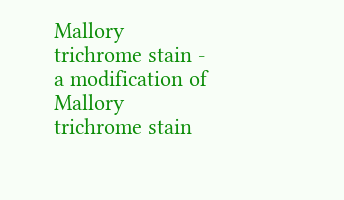Mallory trichrome stain - a modification of Mallory trichrome stain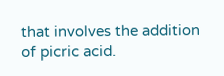that involves the addition of picric acid.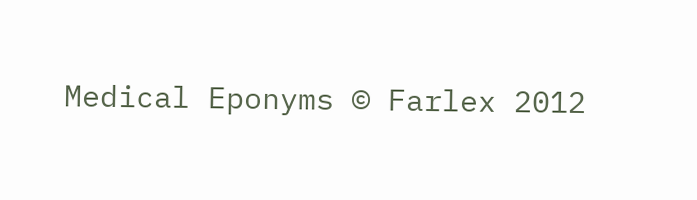Medical Eponyms © Farlex 2012